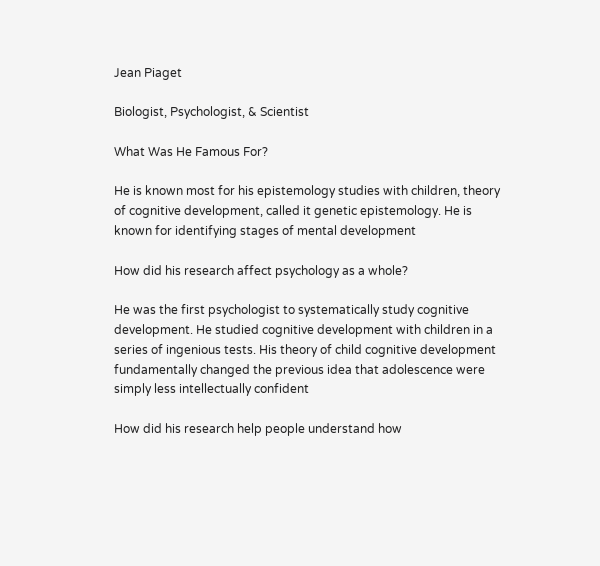Jean Piaget

Biologist, Psychologist, & Scientist

What Was He Famous For?

He is known most for his epistemology studies with children, theory of cognitive development, called it genetic epistemology. He is known for identifying stages of mental development

How did his research affect psychology as a whole?

He was the first psychologist to systematically study cognitive development. He studied cognitive development with children in a series of ingenious tests. His theory of child cognitive development fundamentally changed the previous idea that adolescence were simply less intellectually confident

How did his research help people understand how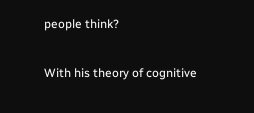people think?

With his theory of cognitive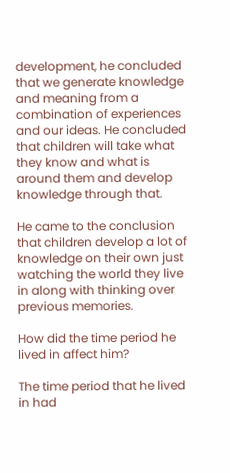development, he concluded that we generate knowledge and meaning from a combination of experiences and our ideas. He concluded that children will take what they know and what is around them and develop knowledge through that.

He came to the conclusion that children develop a lot of knowledge on their own just watching the world they live in along with thinking over previous memories.

How did the time period he lived in affect him?

The time period that he lived in had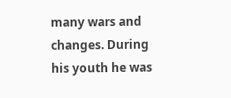many wars and changes. During his youth he was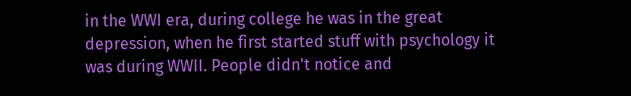in the WWI era, during college he was in the great depression, when he first started stuff with psychology it was during WWII. People didn't notice and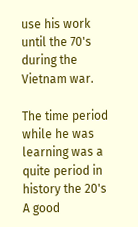use his work until the 70's during the Vietnam war.

The time period while he was learning was a quite period in history the 20's A good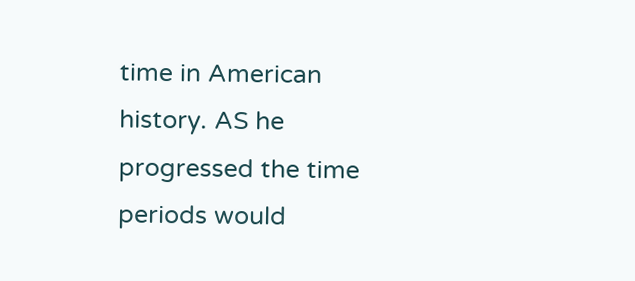time in American history. AS he progressed the time periods would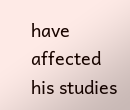have affected his studies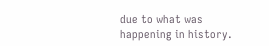due to what was happening in history.